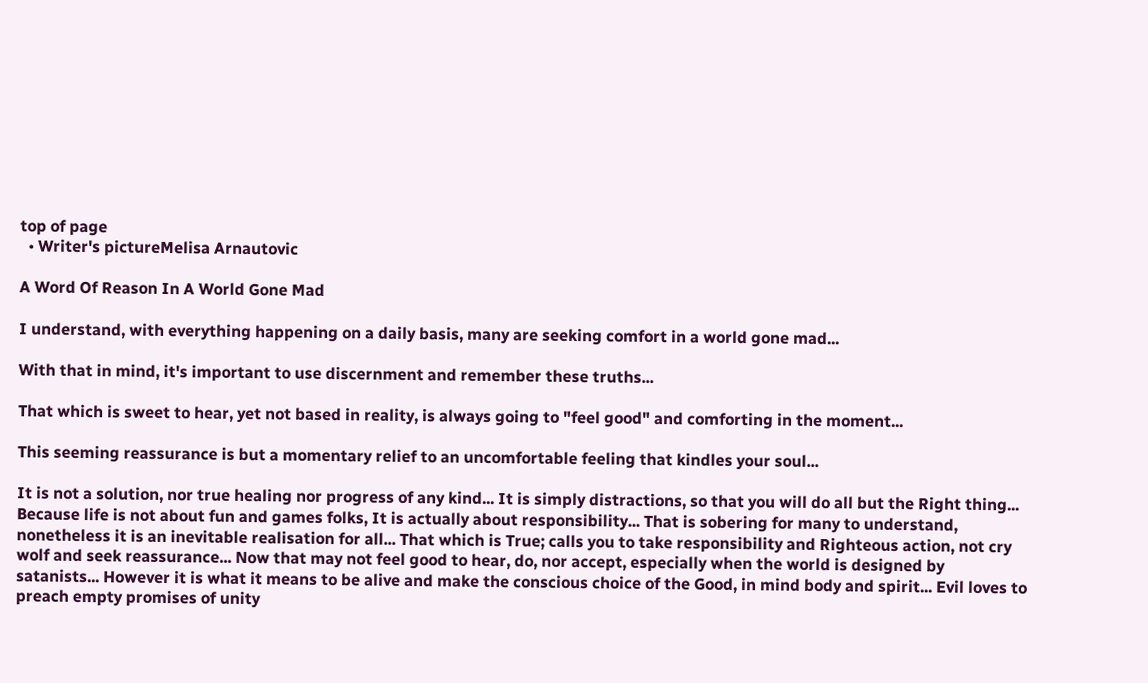top of page
  • Writer's pictureMelisa Arnautovic

A Word Of Reason In A World Gone Mad

I understand, with everything happening on a daily basis, many are seeking comfort in a world gone mad...

With that in mind, it's important to use discernment and remember these truths...

That which is sweet to hear, yet not based in reality, is always going to "feel good" and comforting in the moment...

This seeming reassurance is but a momentary relief to an uncomfortable feeling that kindles your soul...

It is not a solution, nor true healing nor progress of any kind... It is simply distractions, so that you will do all but the Right thing... Because life is not about fun and games folks, It is actually about responsibility... That is sobering for many to understand, nonetheless it is an inevitable realisation for all... That which is True; calls you to take responsibility and Righteous action, not cry wolf and seek reassurance... Now that may not feel good to hear, do, nor accept, especially when the world is designed by satanists... However it is what it means to be alive and make the conscious choice of the Good, in mind body and spirit... Evil loves to preach empty promises of unity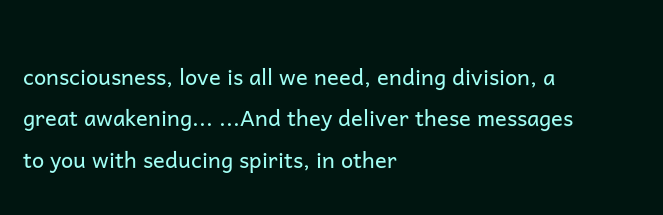consciousness, love is all we need, ending division, a great awakening... ...And they deliver these messages to you with seducing spirits, in other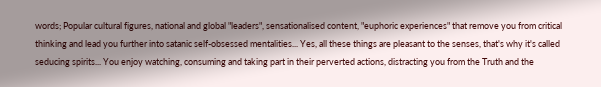words; Popular cultural figures, national and global "leaders", sensationalised content, "euphoric experiences" that remove you from critical thinking and lead you further into satanic self-obsessed mentalities... Yes, all these things are pleasant to the senses, that's why it's called seducing spirits... You enjoy watching, consuming and taking part in their perverted actions, distracting you from the Truth and the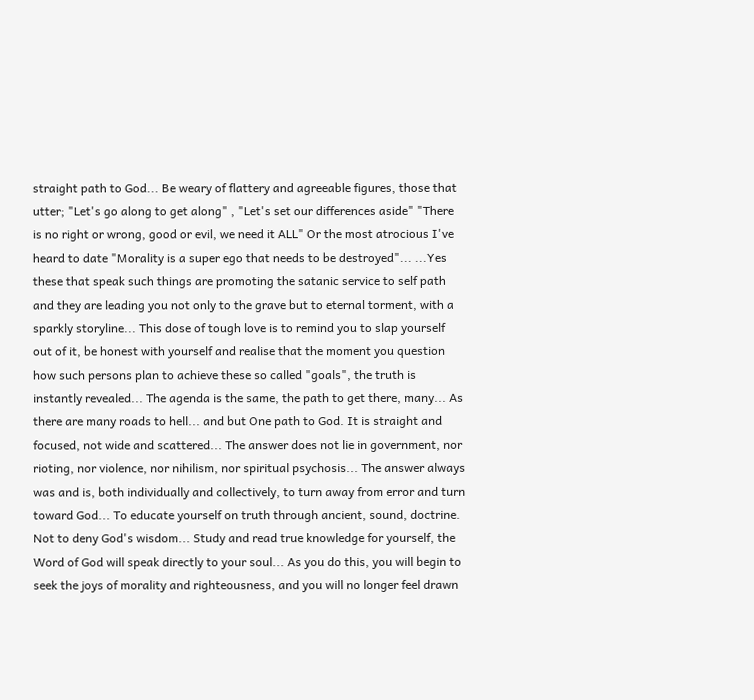straight path to God... Be weary of flattery and agreeable figures, those that utter; "Let's go along to get along" , "Let's set our differences aside" "There is no right or wrong, good or evil, we need it ALL" Or the most atrocious I've heard to date "Morality is a super ego that needs to be destroyed"... ...Yes these that speak such things are promoting the satanic service to self path and they are leading you not only to the grave but to eternal torment, with a sparkly storyline... This dose of tough love is to remind you to slap yourself out of it, be honest with yourself and realise that the moment you question how such persons plan to achieve these so called "goals", the truth is instantly revealed... The agenda is the same, the path to get there, many... As there are many roads to hell... and but One path to God. It is straight and focused, not wide and scattered... The answer does not lie in government, nor rioting, nor violence, nor nihilism, nor spiritual psychosis... The answer always was and is, both individually and collectively, to turn away from error and turn toward God... To educate yourself on truth through ancient, sound, doctrine. Not to deny God's wisdom... Study and read true knowledge for yourself, the Word of God will speak directly to your soul... As you do this, you will begin to seek the joys of morality and righteousness, and you will no longer feel drawn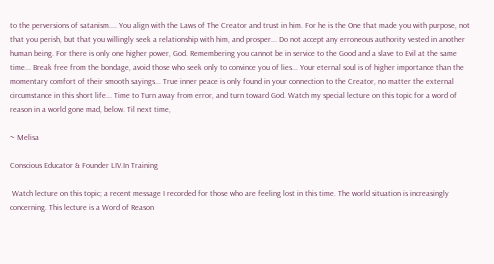to the perversions of satanism.... You align with the Laws of The Creator and trust in him. For he is the One that made you with purpose, not that you perish, but that you willingly seek a relationship with him, and prosper... Do not accept any erroneous authority vested in another human being. For there is only one higher power, God. Remembering you cannot be in service to the Good and a slave to Evil at the same time... Break free from the bondage, avoid those who seek only to convince you of lies... Your eternal soul is of higher importance than the momentary comfort of their smooth sayings... True inner peace is only found in your connection to the Creator, no matter the external circumstance in this short life... Time to Turn away from error, and turn toward God. Watch my special lecture on this topic for a word of reason in a world gone mad, below. Til next time,

~ Melisa

Conscious Educator & Founder LIV.In Training

 Watch lecture on this topic; a recent message I recorded for those who are feeling lost in this time. The world situation is increasingly concerning. This lecture is a Word of Reason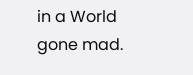in a World gone mad.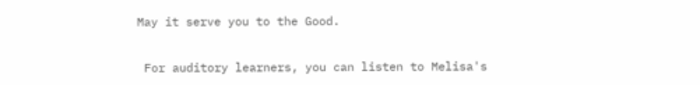May it serve you to the Good.


 For auditory learners, you can listen to Melisa's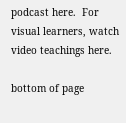podcast here.  For visual learners, watch video teachings here.

bottom of page